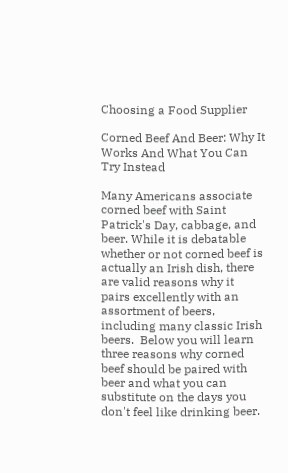Choosing a Food Supplier

Corned Beef And Beer: Why It Works And What You Can Try Instead

Many Americans associate corned beef with Saint Patrick's Day, cabbage, and beer. While it is debatable whether or not corned beef is actually an Irish dish, there are valid reasons why it pairs excellently with an assortment of beers, including many classic Irish beers.  Below you will learn three reasons why corned beef should be paired with beer and what you can substitute on the days you don't feel like drinking beer.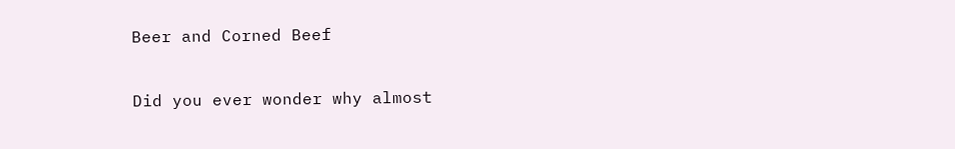Beer and Corned Beef

Did you ever wonder why almost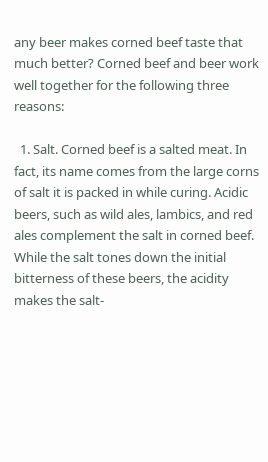any beer makes corned beef taste that much better? Corned beef and beer work well together for the following three reasons:

  1. Salt. Corned beef is a salted meat. In fact, its name comes from the large corns of salt it is packed in while curing. Acidic beers, such as wild ales, lambics, and red ales complement the salt in corned beef. While the salt tones down the initial bitterness of these beers, the acidity makes the salt-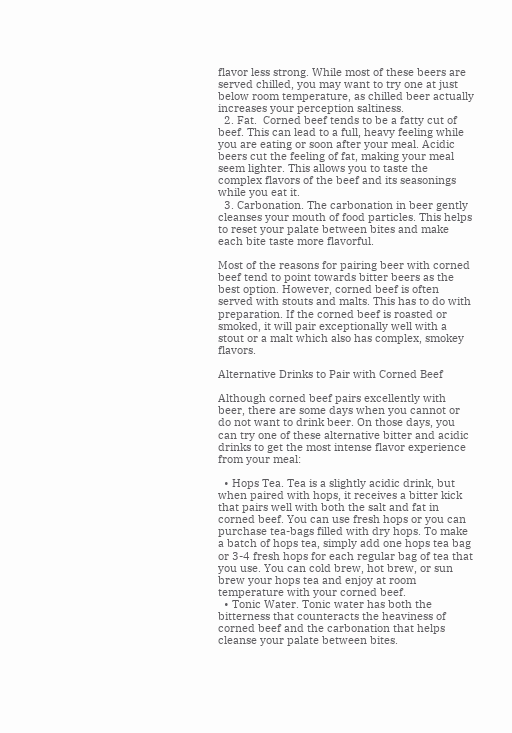flavor less strong. While most of these beers are served chilled, you may want to try one at just below room temperature, as chilled beer actually increases your perception saltiness.
  2. Fat.  Corned beef tends to be a fatty cut of beef. This can lead to a full, heavy feeling while you are eating or soon after your meal. Acidic beers cut the feeling of fat, making your meal seem lighter. This allows you to taste the complex flavors of the beef and its seasonings while you eat it.
  3. Carbonation. The carbonation in beer gently cleanses your mouth of food particles. This helps to reset your palate between bites and make each bite taste more flavorful.

Most of the reasons for pairing beer with corned beef tend to point towards bitter beers as the best option. However, corned beef is often served with stouts and malts. This has to do with preparation. If the corned beef is roasted or smoked, it will pair exceptionally well with a stout or a malt which also has complex, smokey flavors.

Alternative Drinks to Pair with Corned Beef

Although corned beef pairs excellently with beer, there are some days when you cannot or do not want to drink beer. On those days, you can try one of these alternative bitter and acidic drinks to get the most intense flavor experience from your meal:

  • Hops Tea. Tea is a slightly acidic drink, but when paired with hops, it receives a bitter kick that pairs well with both the salt and fat in corned beef. You can use fresh hops or you can purchase tea-bags filled with dry hops. To make a batch of hops tea, simply add one hops tea bag or 3-4 fresh hops for each regular bag of tea that you use. You can cold brew, hot brew, or sun brew your hops tea and enjoy at room temperature with your corned beef.
  • Tonic Water. Tonic water has both the bitterness that counteracts the heaviness of corned beef and the carbonation that helps cleanse your palate between bites.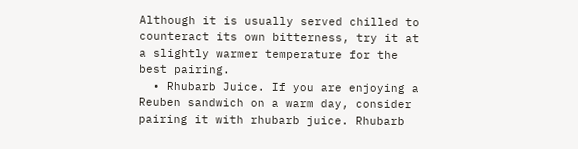Although it is usually served chilled to counteract its own bitterness, try it at a slightly warmer temperature for the best pairing.
  • Rhubarb Juice. If you are enjoying a Reuben sandwich on a warm day, consider pairing it with rhubarb juice. Rhubarb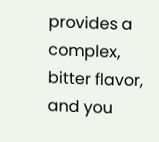provides a complex, bitter flavor, and you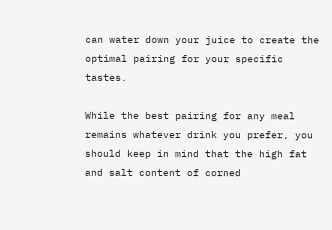can water down your juice to create the optimal pairing for your specific tastes.

While the best pairing for any meal remains whatever drink you prefer, you should keep in mind that the high fat and salt content of corned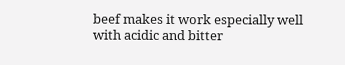beef makes it work especially well with acidic and bitter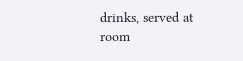drinks, served at room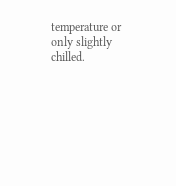temperature or only slightly chilled.